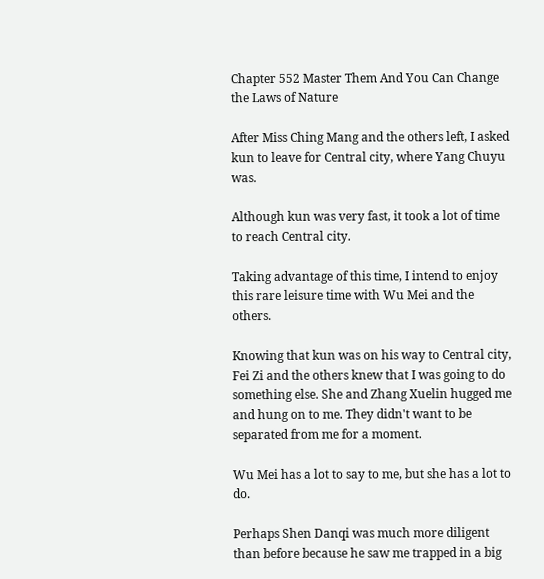Chapter 552 Master Them And You Can Change the Laws of Nature

After Miss Ching Mang and the others left, I asked kun to leave for Central city, where Yang Chuyu was.

Although kun was very fast, it took a lot of time to reach Central city.

Taking advantage of this time, I intend to enjoy this rare leisure time with Wu Mei and the others.

Knowing that kun was on his way to Central city, Fei Zi and the others knew that I was going to do something else. She and Zhang Xuelin hugged me and hung on to me. They didn't want to be separated from me for a moment.

Wu Mei has a lot to say to me, but she has a lot to do.

Perhaps Shen Danqi was much more diligent than before because he saw me trapped in a big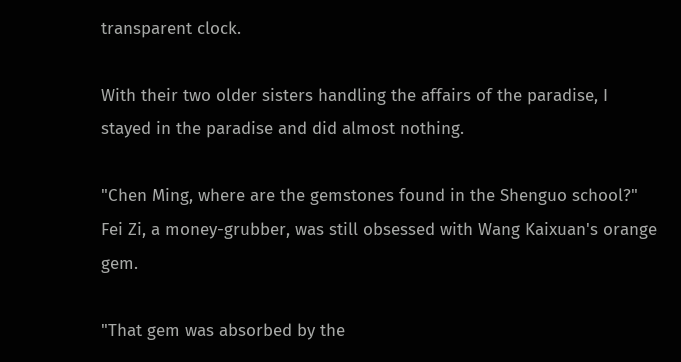transparent clock.

With their two older sisters handling the affairs of the paradise, I stayed in the paradise and did almost nothing.

"Chen Ming, where are the gemstones found in the Shenguo school?" Fei Zi, a money-grubber, was still obsessed with Wang Kaixuan's orange gem.

"That gem was absorbed by the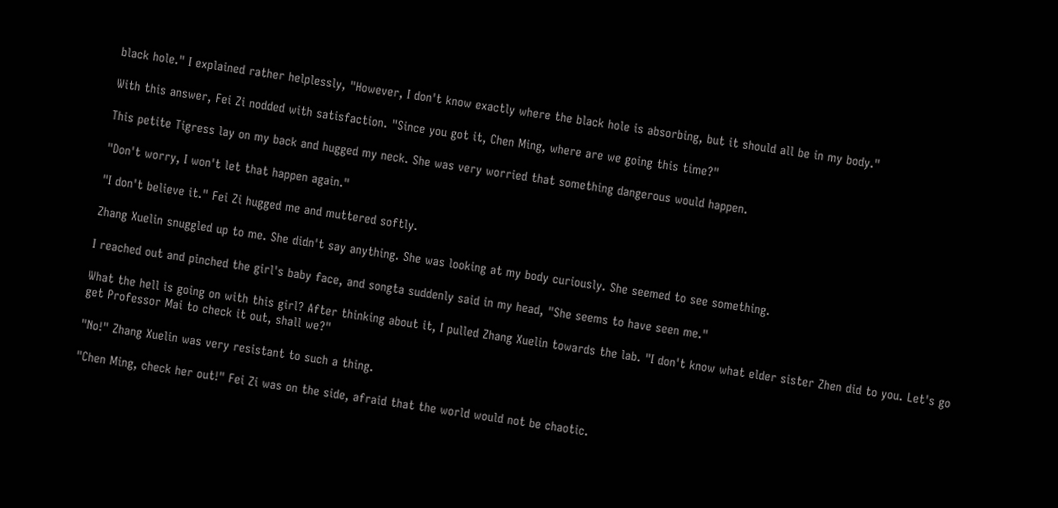black hole." I explained rather helplessly, "However, I don't know exactly where the black hole is absorbing, but it should all be in my body."

With this answer, Fei Zi nodded with satisfaction. "Since you got it, Chen Ming, where are we going this time?"

This petite Tigress lay on my back and hugged my neck. She was very worried that something dangerous would happen.

"Don't worry, I won't let that happen again."

"I don't believe it." Fei Zi hugged me and muttered softly.

Zhang Xuelin snuggled up to me. She didn't say anything. She was looking at my body curiously. She seemed to see something.

I reached out and pinched the girl's baby face, and songta suddenly said in my head, "She seems to have seen me."

What the hell is going on with this girl? After thinking about it, I pulled Zhang Xuelin towards the lab. "I don't know what elder sister Zhen did to you. Let's go get Professor Mai to check it out, shall we?"

"No!" Zhang Xuelin was very resistant to such a thing.

"Chen Ming, check her out!" Fei Zi was on the side, afraid that the world would not be chaotic.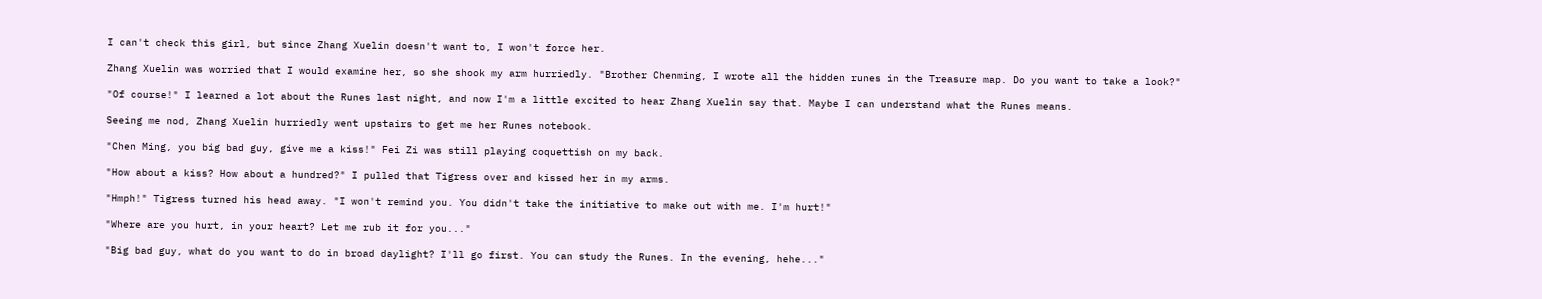I can't check this girl, but since Zhang Xuelin doesn't want to, I won't force her.

Zhang Xuelin was worried that I would examine her, so she shook my arm hurriedly. "Brother Chenming, I wrote all the hidden runes in the Treasure map. Do you want to take a look?"

"Of course!" I learned a lot about the Runes last night, and now I'm a little excited to hear Zhang Xuelin say that. Maybe I can understand what the Runes means.

Seeing me nod, Zhang Xuelin hurriedly went upstairs to get me her Runes notebook.

"Chen Ming, you big bad guy, give me a kiss!" Fei Zi was still playing coquettish on my back.

"How about a kiss? How about a hundred?" I pulled that Tigress over and kissed her in my arms.

"Hmph!" Tigress turned his head away. "I won't remind you. You didn't take the initiative to make out with me. I'm hurt!"

"Where are you hurt, in your heart? Let me rub it for you..."

"Big bad guy, what do you want to do in broad daylight? I'll go first. You can study the Runes. In the evening, hehe..."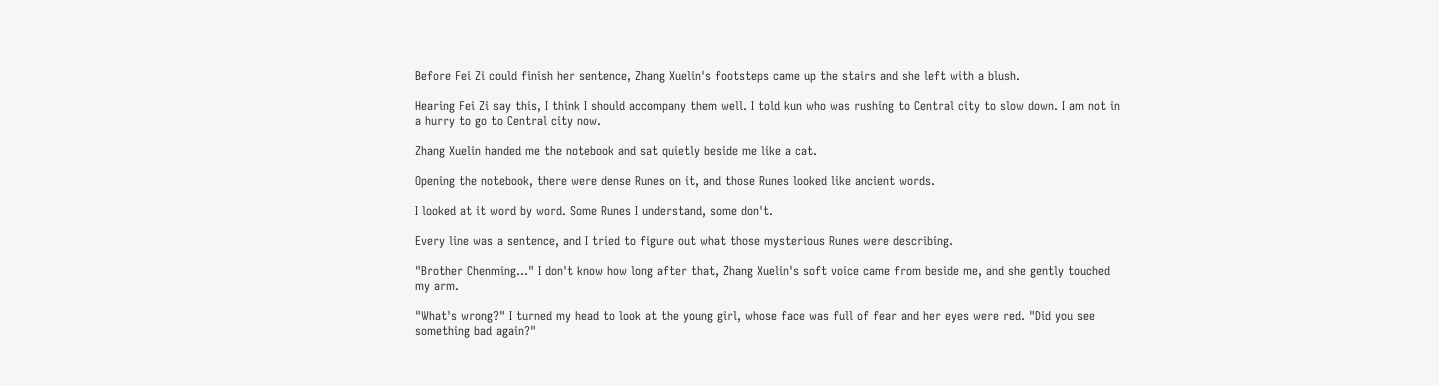Before Fei Zi could finish her sentence, Zhang Xuelin's footsteps came up the stairs and she left with a blush.

Hearing Fei Zi say this, I think I should accompany them well. I told kun who was rushing to Central city to slow down. I am not in a hurry to go to Central city now.

Zhang Xuelin handed me the notebook and sat quietly beside me like a cat.

Opening the notebook, there were dense Runes on it, and those Runes looked like ancient words.

I looked at it word by word. Some Runes I understand, some don't.

Every line was a sentence, and I tried to figure out what those mysterious Runes were describing.

"Brother Chenming..." I don't know how long after that, Zhang Xuelin's soft voice came from beside me, and she gently touched my arm.

"What's wrong?" I turned my head to look at the young girl, whose face was full of fear and her eyes were red. "Did you see something bad again?"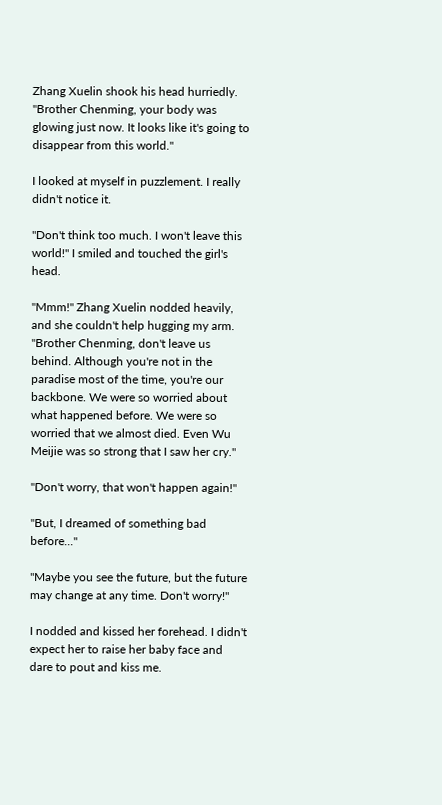Zhang Xuelin shook his head hurriedly. "Brother Chenming, your body was glowing just now. It looks like it's going to disappear from this world."

I looked at myself in puzzlement. I really didn't notice it.

"Don't think too much. I won't leave this world!" I smiled and touched the girl's head.

"Mmm!" Zhang Xuelin nodded heavily, and she couldn't help hugging my arm. "Brother Chenming, don't leave us behind. Although you're not in the paradise most of the time, you're our backbone. We were so worried about what happened before. We were so worried that we almost died. Even Wu Meijie was so strong that I saw her cry."

"Don't worry, that won't happen again!"

"But, I dreamed of something bad before..."

"Maybe you see the future, but the future may change at any time. Don't worry!"

I nodded and kissed her forehead. I didn't expect her to raise her baby face and dare to pout and kiss me.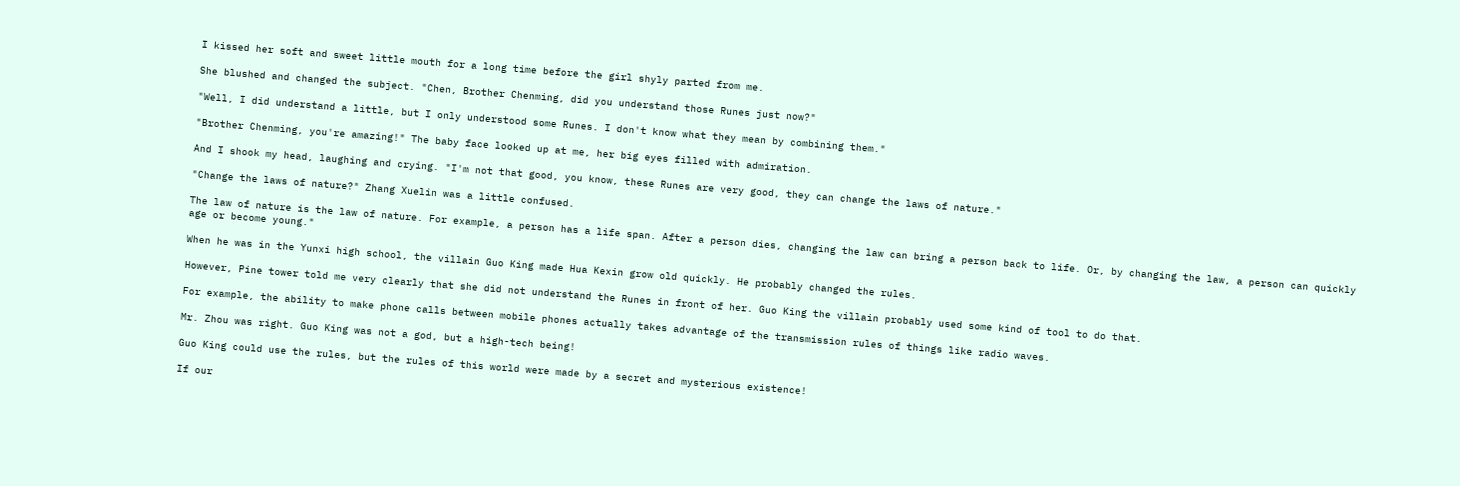I kissed her soft and sweet little mouth for a long time before the girl shyly parted from me.

She blushed and changed the subject. "Chen, Brother Chenming, did you understand those Runes just now?"

"Well, I did understand a little, but I only understood some Runes. I don't know what they mean by combining them."

"Brother Chenming, you're amazing!" The baby face looked up at me, her big eyes filled with admiration.

And I shook my head, laughing and crying. "I'm not that good, you know, these Runes are very good, they can change the laws of nature."

"Change the laws of nature?" Zhang Xuelin was a little confused.

The law of nature is the law of nature. For example, a person has a life span. After a person dies, changing the law can bring a person back to life. Or, by changing the law, a person can quickly age or become young."

When he was in the Yunxi high school, the villain Guo King made Hua Kexin grow old quickly. He probably changed the rules.

However, Pine tower told me very clearly that she did not understand the Runes in front of her. Guo King the villain probably used some kind of tool to do that.

For example, the ability to make phone calls between mobile phones actually takes advantage of the transmission rules of things like radio waves.

Mr. Zhou was right. Guo King was not a god, but a high-tech being!

Guo King could use the rules, but the rules of this world were made by a secret and mysterious existence!

If our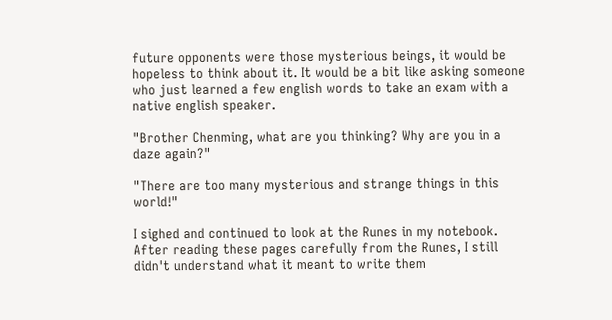future opponents were those mysterious beings, it would be hopeless to think about it. It would be a bit like asking someone who just learned a few english words to take an exam with a native english speaker.

"Brother Chenming, what are you thinking? Why are you in a daze again?"

"There are too many mysterious and strange things in this world!"

I sighed and continued to look at the Runes in my notebook. After reading these pages carefully from the Runes, I still didn't understand what it meant to write them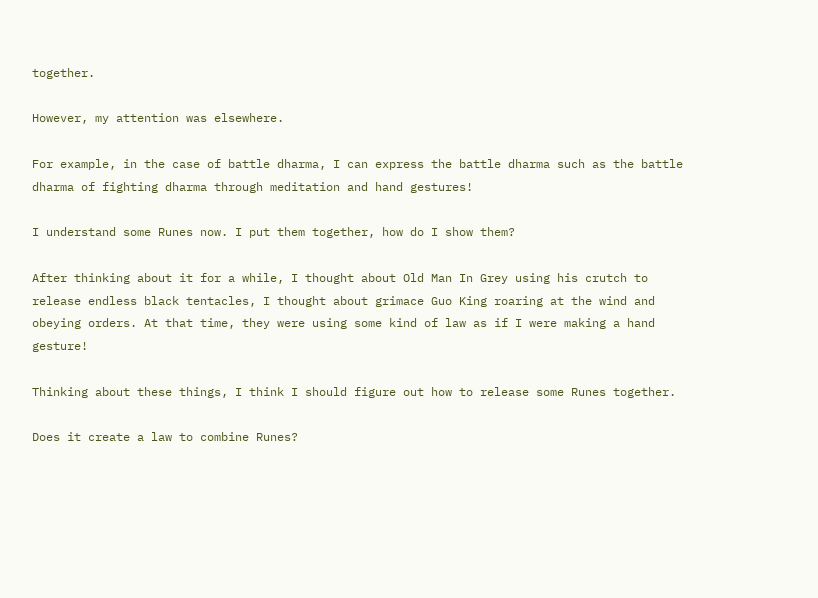together.

However, my attention was elsewhere.

For example, in the case of battle dharma, I can express the battle dharma such as the battle dharma of fighting dharma through meditation and hand gestures!

I understand some Runes now. I put them together, how do I show them?

After thinking about it for a while, I thought about Old Man In Grey using his crutch to release endless black tentacles, I thought about grimace Guo King roaring at the wind and obeying orders. At that time, they were using some kind of law as if I were making a hand gesture!

Thinking about these things, I think I should figure out how to release some Runes together.

Does it create a law to combine Runes?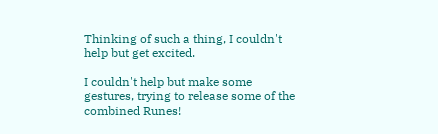Thinking of such a thing, I couldn't help but get excited.

I couldn't help but make some gestures, trying to release some of the combined Runes!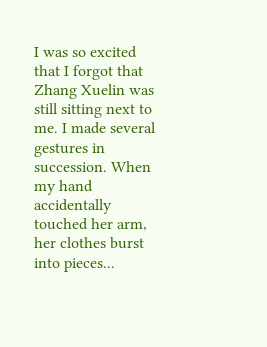I was so excited that I forgot that Zhang Xuelin was still sitting next to me. I made several gestures in succession. When my hand accidentally touched her arm, her clothes burst into pieces...